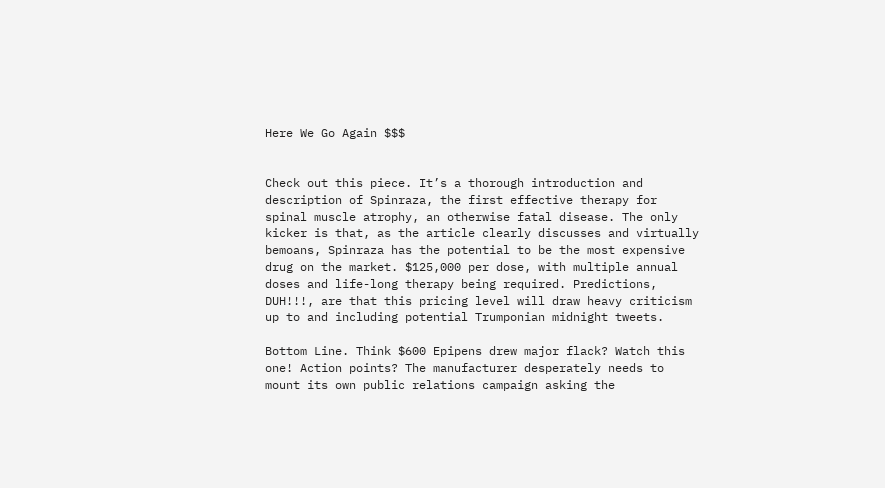Here We Go Again $$$


Check out this piece. It’s a thorough introduction and description of Spinraza, the first effective therapy for spinal muscle atrophy, an otherwise fatal disease. The only kicker is that, as the article clearly discusses and virtually bemoans, Spinraza has the potential to be the most expensive drug on the market. $125,000 per dose, with multiple annual doses and life-long therapy being required. Predictions, DUH!!!, are that this pricing level will draw heavy criticism up to and including potential Trumponian midnight tweets.

Bottom Line. Think $600 Epipens drew major flack? Watch this one! Action points? The manufacturer desperately needs to mount its own public relations campaign asking the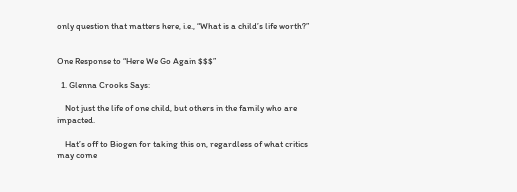only question that matters here, i.e., “What is a child’s life worth?”


One Response to “Here We Go Again $$$”

  1. Glenna Crooks Says:

    Not just the life of one child, but others in the family who are impacted.

    Hat’s off to Biogen for taking this on, regardless of what critics may come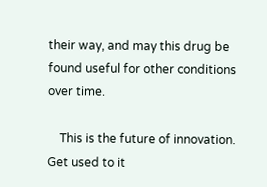their way, and may this drug be found useful for other conditions over time.

    This is the future of innovation. Get used to it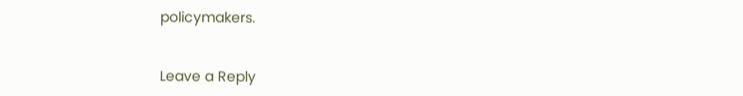policymakers.


Leave a Reply